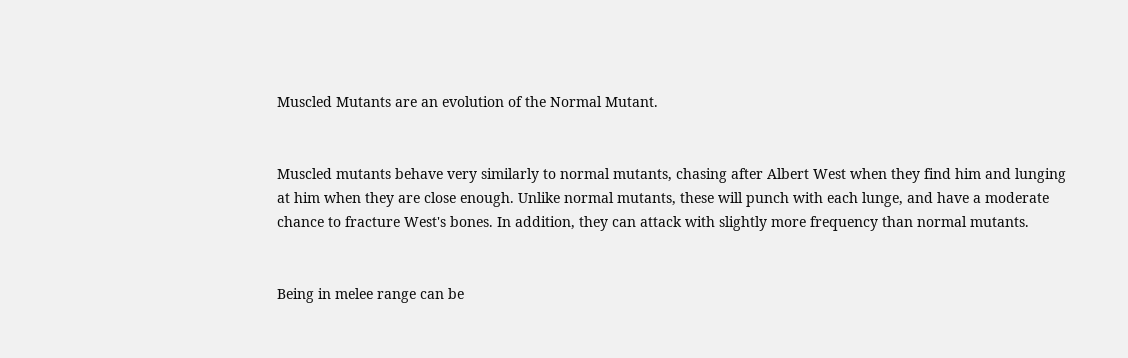Muscled Mutants are an evolution of the Normal Mutant.


Muscled mutants behave very similarly to normal mutants, chasing after Albert West when they find him and lunging at him when they are close enough. Unlike normal mutants, these will punch with each lunge, and have a moderate chance to fracture West's bones. In addition, they can attack with slightly more frequency than normal mutants.


Being in melee range can be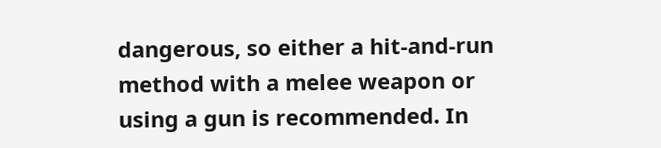dangerous, so either a hit-and-run method with a melee weapon or using a gun is recommended. In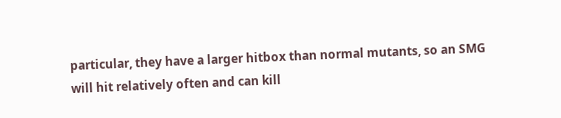particular, they have a larger hitbox than normal mutants, so an SMG will hit relatively often and can kill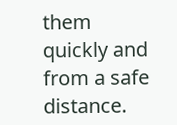them quickly and from a safe distance.